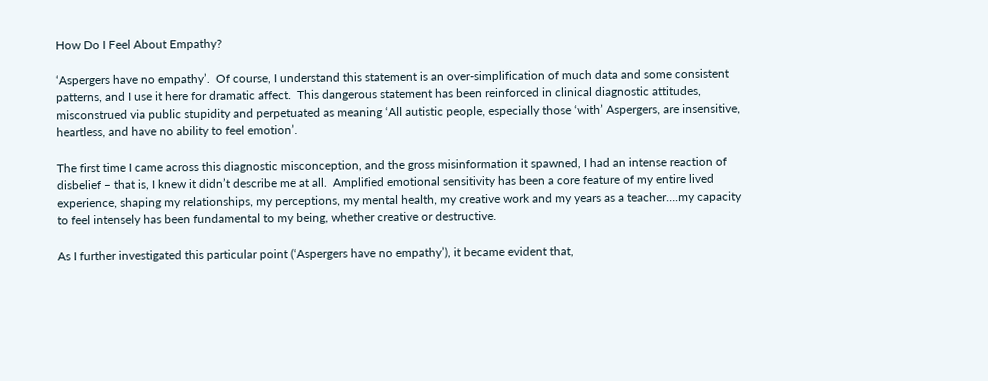How Do I Feel About Empathy?

‘Aspergers have no empathy’.  Of course, I understand this statement is an over-simplification of much data and some consistent patterns, and I use it here for dramatic affect.  This dangerous statement has been reinforced in clinical diagnostic attitudes, misconstrued via public stupidity and perpetuated as meaning ‘All autistic people, especially those ‘with’ Aspergers, are insensitive, heartless, and have no ability to feel emotion’.

The first time I came across this diagnostic misconception, and the gross misinformation it spawned, I had an intense reaction of disbelief – that is, I knew it didn’t describe me at all.  Amplified emotional sensitivity has been a core feature of my entire lived experience, shaping my relationships, my perceptions, my mental health, my creative work and my years as a teacher….my capacity to feel intensely has been fundamental to my being, whether creative or destructive.

As I further investigated this particular point (‘Aspergers have no empathy’), it became evident that,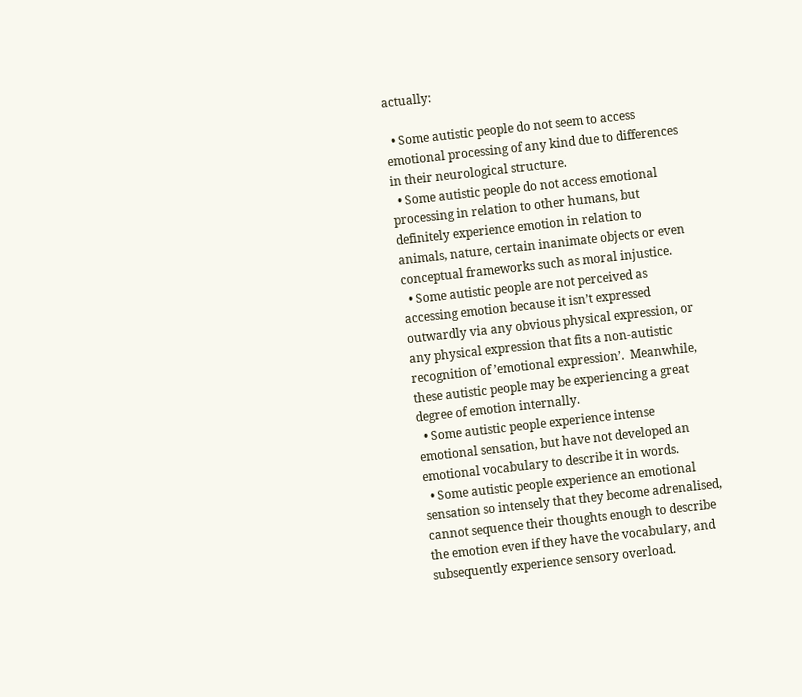actually:

  • Some autistic people do not seem to access emotional processing of any kind due to differences in their neurological structure.
  • Some autistic people do not access emotional processing in relation to other humans, but definitely experience emotion in relation to animals, nature, certain inanimate objects or even conceptual frameworks such as moral injustice.
  • Some autistic people are not perceived as accessing emotion because it isn’t expressed outwardly via any obvious physical expression, or any physical expression that fits a non-autistic recognition of ’emotional expression’.  Meanwhile, these autistic people may be experiencing a great degree of emotion internally.
  • Some autistic people experience intense emotional sensation, but have not developed an emotional vocabulary to describe it in words.
  • Some autistic people experience an emotional sensation so intensely that they become adrenalised, cannot sequence their thoughts enough to describe the emotion even if they have the vocabulary, and subsequently experience sensory overload.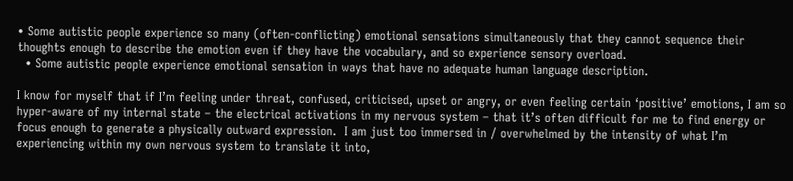• Some autistic people experience so many (often-conflicting) emotional sensations simultaneously that they cannot sequence their thoughts enough to describe the emotion even if they have the vocabulary, and so experience sensory overload.
  • Some autistic people experience emotional sensation in ways that have no adequate human language description.

I know for myself that if I’m feeling under threat, confused, criticised, upset or angry, or even feeling certain ‘positive’ emotions, I am so hyper-aware of my internal state – the electrical activations in my nervous system – that it’s often difficult for me to find energy or focus enough to generate a physically outward expression.  I am just too immersed in / overwhelmed by the intensity of what I’m experiencing within my own nervous system to translate it into,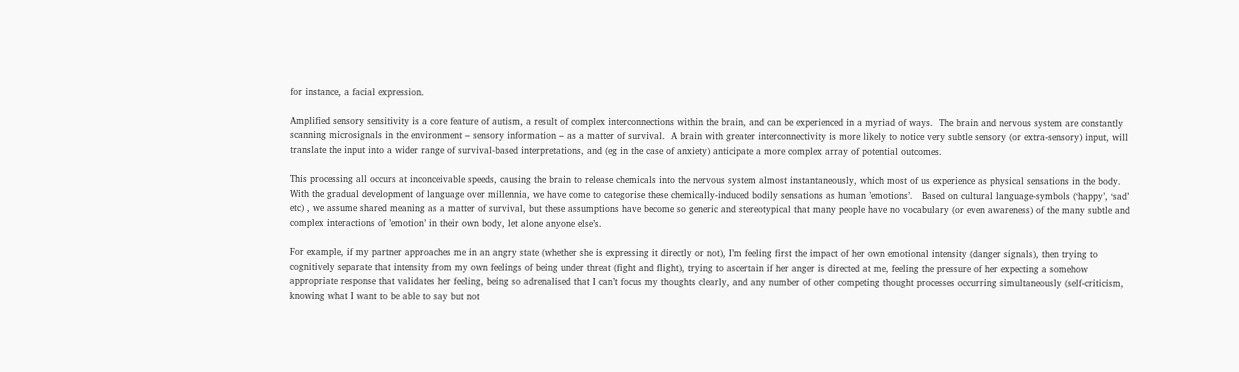for instance, a facial expression.

Amplified sensory sensitivity is a core feature of autism, a result of complex interconnections within the brain, and can be experienced in a myriad of ways.  The brain and nervous system are constantly scanning microsignals in the environment – sensory information – as a matter of survival.  A brain with greater interconnectivity is more likely to notice very subtle sensory (or extra-sensory) input, will translate the input into a wider range of survival-based interpretations, and (eg in the case of anxiety) anticipate a more complex array of potential outcomes.

This processing all occurs at inconceivable speeds, causing the brain to release chemicals into the nervous system almost instantaneously, which most of us experience as physical sensations in the body. With the gradual development of language over millennia, we have come to categorise these chemically-induced bodily sensations as human ’emotions’.   Based on cultural language-symbols (‘happy’, ‘sad’ etc) , we assume shared meaning as a matter of survival, but these assumptions have become so generic and stereotypical that many people have no vocabulary (or even awareness) of the many subtle and complex interactions of ’emotion’ in their own body, let alone anyone else’s.

For example, if my partner approaches me in an angry state (whether she is expressing it directly or not), I’m feeling first the impact of her own emotional intensity (danger signals), then trying to cognitively separate that intensity from my own feelings of being under threat (fight and flight), trying to ascertain if her anger is directed at me, feeling the pressure of her expecting a somehow appropriate response that validates her feeling, being so adrenalised that I can’t focus my thoughts clearly, and any number of other competing thought processes occurring simultaneously (self-criticism, knowing what I want to be able to say but not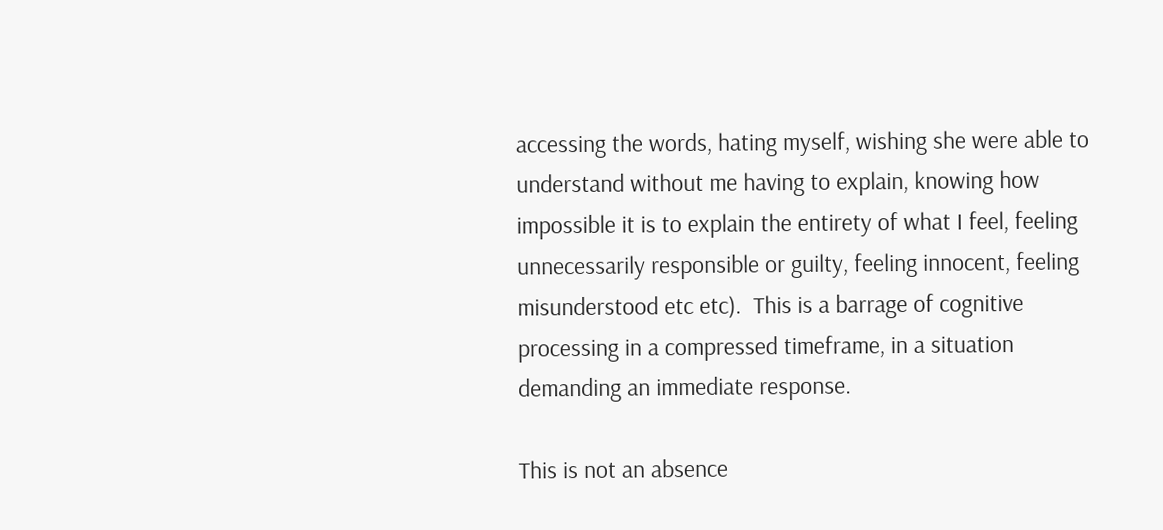accessing the words, hating myself, wishing she were able to understand without me having to explain, knowing how impossible it is to explain the entirety of what I feel, feeling unnecessarily responsible or guilty, feeling innocent, feeling misunderstood etc etc).  This is a barrage of cognitive processing in a compressed timeframe, in a situation demanding an immediate response.

This is not an absence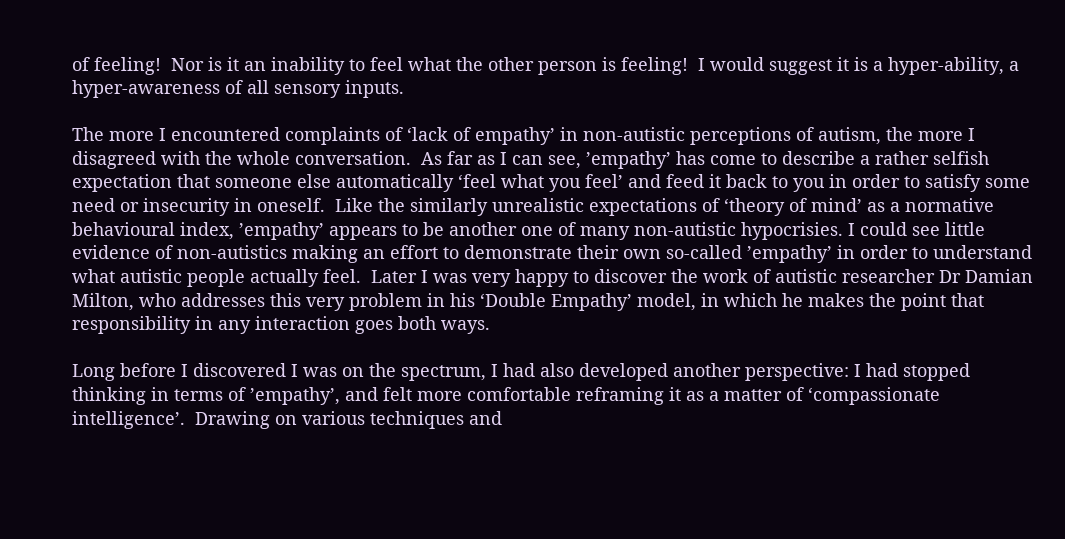of feeling!  Nor is it an inability to feel what the other person is feeling!  I would suggest it is a hyper-ability, a hyper-awareness of all sensory inputs.

The more I encountered complaints of ‘lack of empathy’ in non-autistic perceptions of autism, the more I disagreed with the whole conversation.  As far as I can see, ’empathy’ has come to describe a rather selfish expectation that someone else automatically ‘feel what you feel’ and feed it back to you in order to satisfy some need or insecurity in oneself.  Like the similarly unrealistic expectations of ‘theory of mind’ as a normative behavioural index, ’empathy’ appears to be another one of many non-autistic hypocrisies. I could see little evidence of non-autistics making an effort to demonstrate their own so-called ’empathy’ in order to understand what autistic people actually feel.  Later I was very happy to discover the work of autistic researcher Dr Damian Milton, who addresses this very problem in his ‘Double Empathy’ model, in which he makes the point that responsibility in any interaction goes both ways.

Long before I discovered I was on the spectrum, I had also developed another perspective: I had stopped thinking in terms of ’empathy’, and felt more comfortable reframing it as a matter of ‘compassionate intelligence’.  Drawing on various techniques and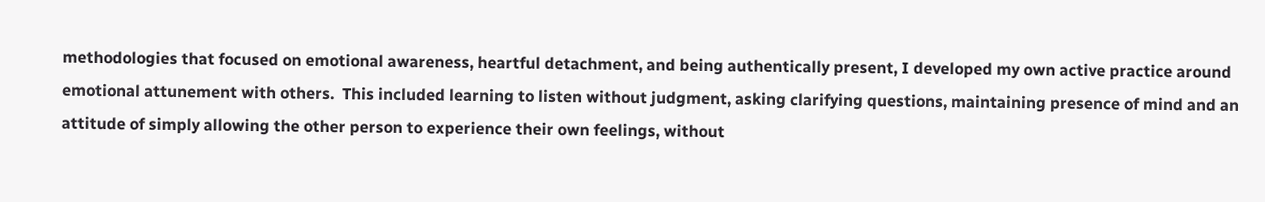methodologies that focused on emotional awareness, heartful detachment, and being authentically present, I developed my own active practice around emotional attunement with others.  This included learning to listen without judgment, asking clarifying questions, maintaining presence of mind and an attitude of simply allowing the other person to experience their own feelings, without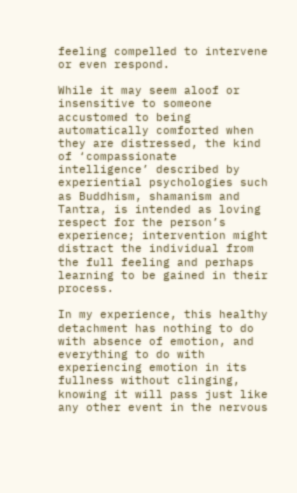feeling compelled to intervene or even respond.

While it may seem aloof or insensitive to someone accustomed to being automatically comforted when they are distressed, the kind of ‘compassionate intelligence’ described by experiential psychologies such as Buddhism, shamanism and Tantra, is intended as loving respect for the person’s experience; intervention might distract the individual from the full feeling and perhaps learning to be gained in their process.

In my experience, this healthy detachment has nothing to do with absence of emotion, and everything to do with experiencing emotion in its fullness without clinging, knowing it will pass just like any other event in the nervous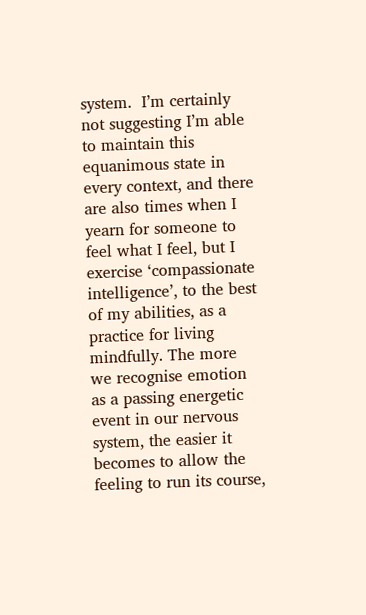system.  I’m certainly not suggesting I’m able to maintain this equanimous state in every context, and there are also times when I yearn for someone to feel what I feel, but I exercise ‘compassionate intelligence’, to the best of my abilities, as a practice for living mindfully. The more we recognise emotion as a passing energetic event in our nervous system, the easier it becomes to allow the feeling to run its course,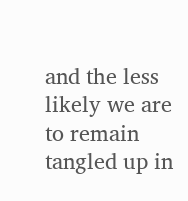and the less likely we are to remain tangled up in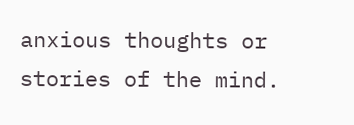anxious thoughts or stories of the mind.